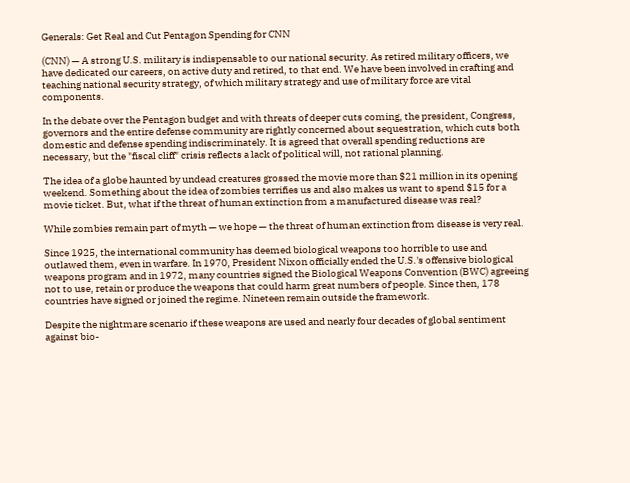Generals: Get Real and Cut Pentagon Spending for CNN

(CNN) — A strong U.S. military is indispensable to our national security. As retired military officers, we have dedicated our careers, on active duty and retired, to that end. We have been involved in crafting and teaching national security strategy, of which military strategy and use of military force are vital components.

In the debate over the Pentagon budget and with threats of deeper cuts coming, the president, Congress, governors and the entire defense community are rightly concerned about sequestration, which cuts both domestic and defense spending indiscriminately. It is agreed that overall spending reductions are necessary, but the "fiscal cliff" crisis reflects a lack of political will, not rational planning.

The idea of a globe haunted by undead creatures grossed the movie more than $21 million in its opening weekend. Something about the idea of zombies terrifies us and also makes us want to spend $15 for a movie ticket. But, what if the threat of human extinction from a manufactured disease was real?

While zombies remain part of myth — we hope — the threat of human extinction from disease is very real.

Since 1925, the international community has deemed biological weapons too horrible to use and outlawed them, even in warfare. In 1970, President Nixon officially ended the U.S.'s offensive biological weapons program and in 1972, many countries signed the Biological Weapons Convention (BWC) agreeing not to use, retain or produce the weapons that could harm great numbers of people. Since then, 178 countries have signed or joined the regime. Nineteen remain outside the framework.

Despite the nightmare scenario if these weapons are used and nearly four decades of global sentiment against bio-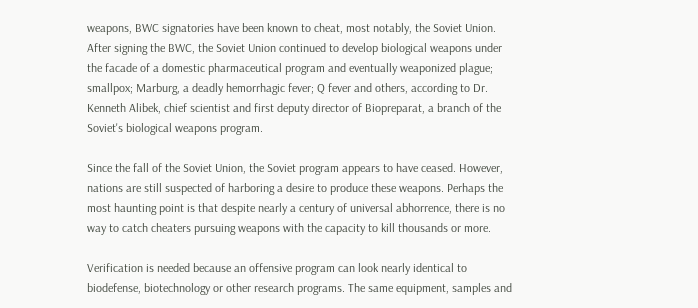weapons, BWC signatories have been known to cheat, most notably, the Soviet Union. After signing the BWC, the Soviet Union continued to develop biological weapons under the facade of a domestic pharmaceutical program and eventually weaponized plague; smallpox; Marburg, a deadly hemorrhagic fever; Q fever and others, according to Dr. Kenneth Alibek, chief scientist and first deputy director of Biopreparat, a branch of the Soviet's biological weapons program.

Since the fall of the Soviet Union, the Soviet program appears to have ceased. However, nations are still suspected of harboring a desire to produce these weapons. Perhaps the most haunting point is that despite nearly a century of universal abhorrence, there is no way to catch cheaters pursuing weapons with the capacity to kill thousands or more.

Verification is needed because an offensive program can look nearly identical to biodefense, biotechnology or other research programs. The same equipment, samples and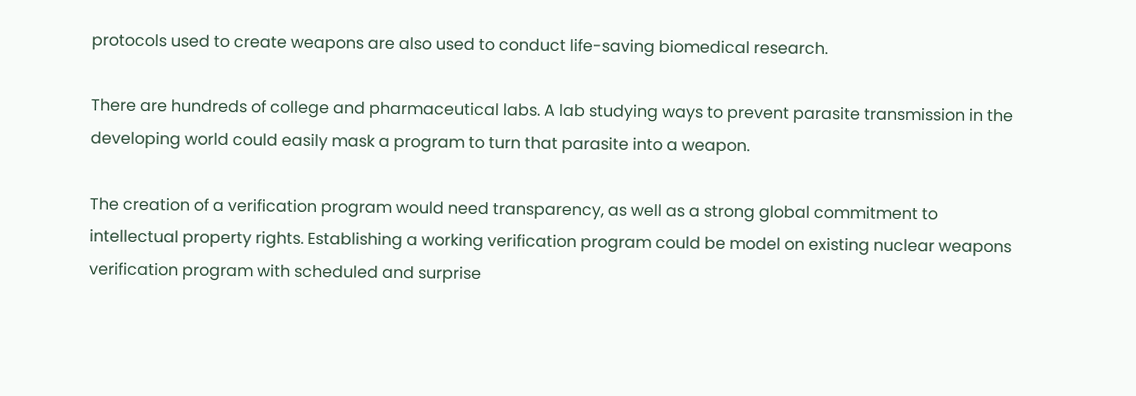protocols used to create weapons are also used to conduct life-saving biomedical research.

There are hundreds of college and pharmaceutical labs. A lab studying ways to prevent parasite transmission in the developing world could easily mask a program to turn that parasite into a weapon.

The creation of a verification program would need transparency, as well as a strong global commitment to intellectual property rights. Establishing a working verification program could be model on existing nuclear weapons verification program with scheduled and surprise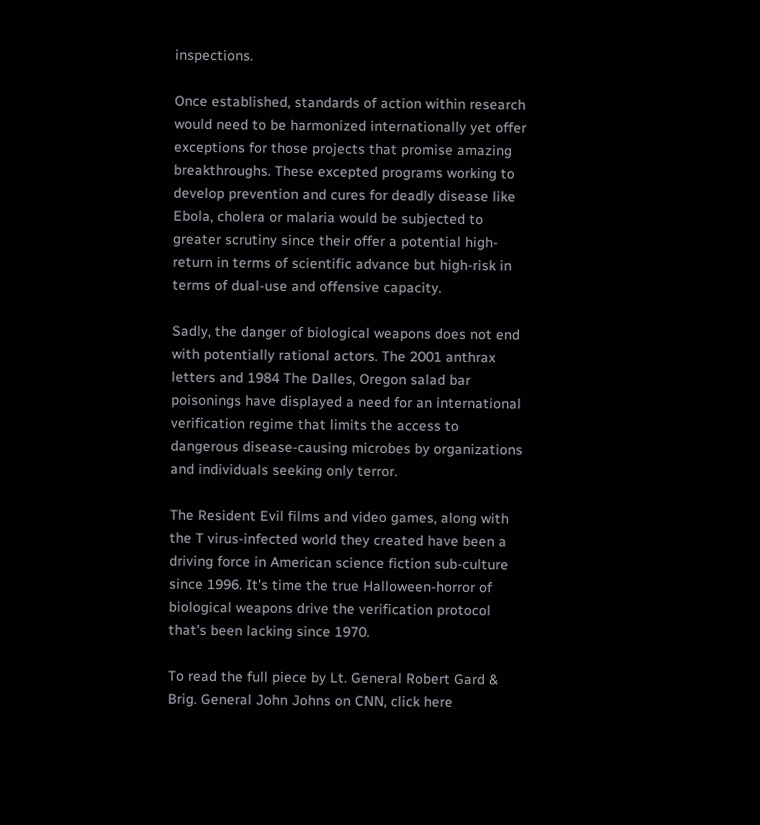inspections.

Once established, standards of action within research would need to be harmonized internationally yet offer exceptions for those projects that promise amazing breakthroughs. These excepted programs working to develop prevention and cures for deadly disease like Ebola, cholera or malaria would be subjected to greater scrutiny since their offer a potential high-return in terms of scientific advance but high-risk in terms of dual-use and offensive capacity.

Sadly, the danger of biological weapons does not end with potentially rational actors. The 2001 anthrax letters and 1984 The Dalles, Oregon salad bar poisonings have displayed a need for an international verification regime that limits the access to dangerous disease-causing microbes by organizations and individuals seeking only terror.

The Resident Evil films and video games, along with the T virus-infected world they created have been a driving force in American science fiction sub-culture since 1996. It's time the true Halloween-horror of biological weapons drive the verification protocol that's been lacking since 1970.

To read the full piece by Lt. General Robert Gard & Brig. General John Johns on CNN, click here